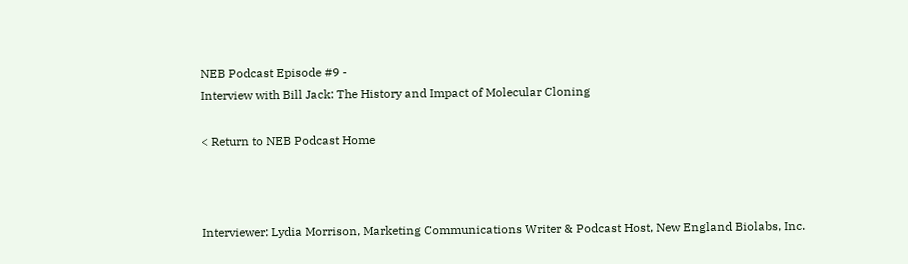NEB Podcast Episode #9 -
Interview with Bill Jack: The History and Impact of Molecular Cloning

< Return to NEB Podcast Home



Interviewer: Lydia Morrison, Marketing Communications Writer & Podcast Host, New England Biolabs, Inc.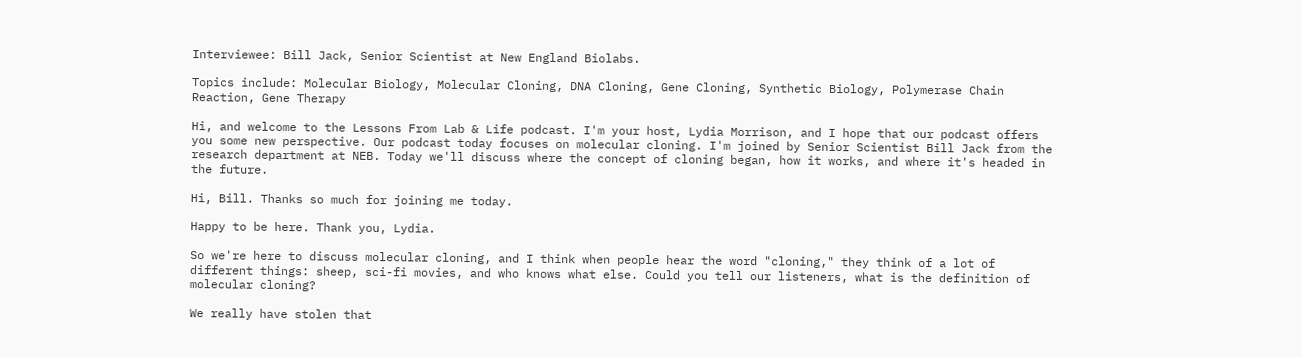Interviewee: Bill Jack, Senior Scientist at New England Biolabs.

Topics include: Molecular Biology, Molecular Cloning, DNA Cloning, Gene Cloning, Synthetic Biology, Polymerase Chain Reaction, Gene Therapy

Hi, and welcome to the Lessons From Lab & Life podcast. I'm your host, Lydia Morrison, and I hope that our podcast offers you some new perspective. Our podcast today focuses on molecular cloning. I'm joined by Senior Scientist Bill Jack from the research department at NEB. Today we'll discuss where the concept of cloning began, how it works, and where it's headed in the future.

Hi, Bill. Thanks so much for joining me today.

Happy to be here. Thank you, Lydia.

So we're here to discuss molecular cloning, and I think when people hear the word "cloning," they think of a lot of different things: sheep, sci-fi movies, and who knows what else. Could you tell our listeners, what is the definition of molecular cloning?

We really have stolen that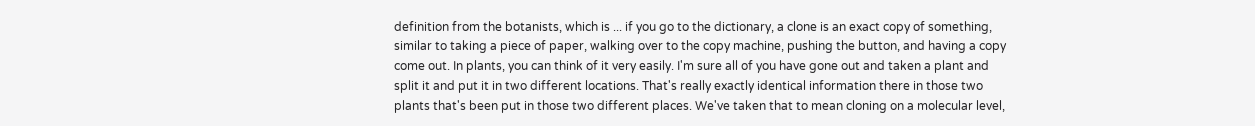definition from the botanists, which is ... if you go to the dictionary, a clone is an exact copy of something, similar to taking a piece of paper, walking over to the copy machine, pushing the button, and having a copy come out. In plants, you can think of it very easily. I'm sure all of you have gone out and taken a plant and split it and put it in two different locations. That's really exactly identical information there in those two plants that's been put in those two different places. We've taken that to mean cloning on a molecular level,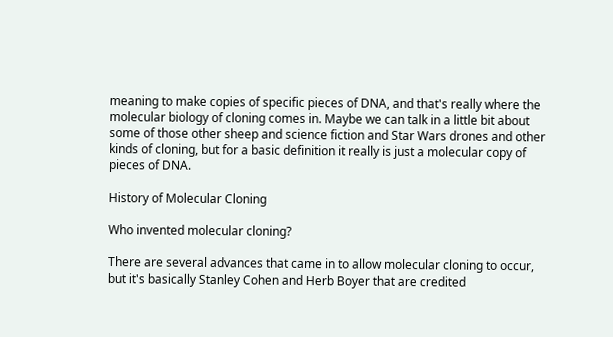meaning to make copies of specific pieces of DNA, and that's really where the molecular biology of cloning comes in. Maybe we can talk in a little bit about some of those other sheep and science fiction and Star Wars drones and other kinds of cloning, but for a basic definition it really is just a molecular copy of pieces of DNA.

History of Molecular Cloning

Who invented molecular cloning?

There are several advances that came in to allow molecular cloning to occur, but it's basically Stanley Cohen and Herb Boyer that are credited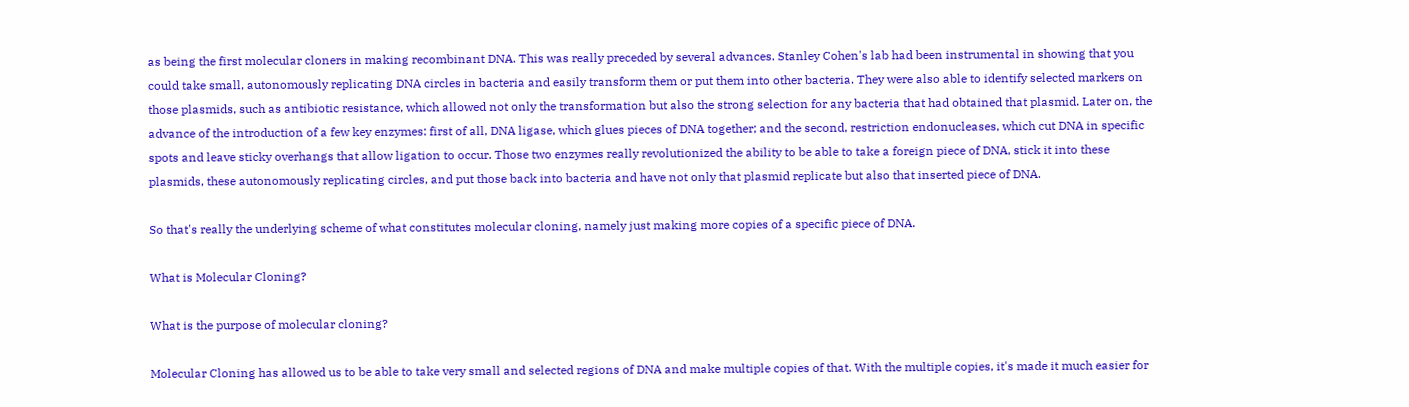as being the first molecular cloners in making recombinant DNA. This was really preceded by several advances. Stanley Cohen's lab had been instrumental in showing that you could take small, autonomously replicating DNA circles in bacteria and easily transform them or put them into other bacteria. They were also able to identify selected markers on those plasmids, such as antibiotic resistance, which allowed not only the transformation but also the strong selection for any bacteria that had obtained that plasmid. Later on, the advance of the introduction of a few key enzymes: first of all, DNA ligase, which glues pieces of DNA together; and the second, restriction endonucleases, which cut DNA in specific spots and leave sticky overhangs that allow ligation to occur. Those two enzymes really revolutionized the ability to be able to take a foreign piece of DNA, stick it into these plasmids, these autonomously replicating circles, and put those back into bacteria and have not only that plasmid replicate but also that inserted piece of DNA.

So that's really the underlying scheme of what constitutes molecular cloning, namely just making more copies of a specific piece of DNA.

What is Molecular Cloning?

What is the purpose of molecular cloning?

Molecular Cloning has allowed us to be able to take very small and selected regions of DNA and make multiple copies of that. With the multiple copies, it's made it much easier for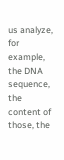us analyze, for example, the DNA sequence, the content of those, the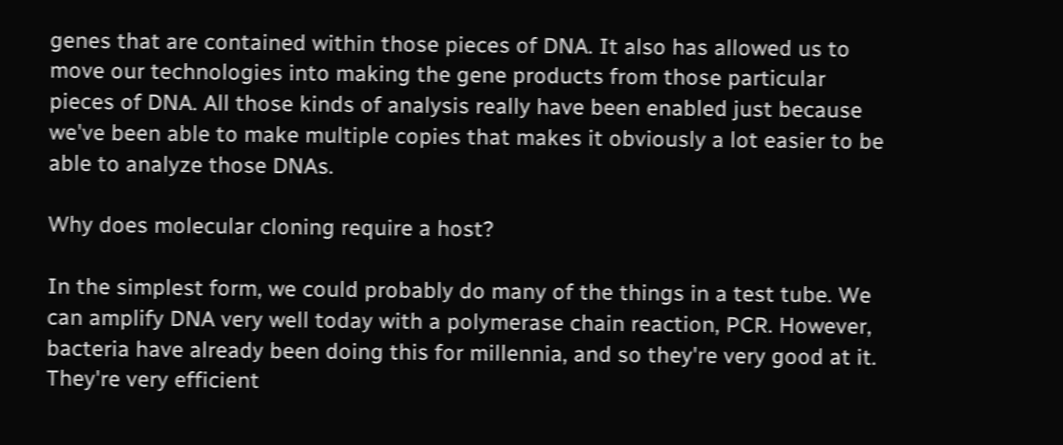genes that are contained within those pieces of DNA. It also has allowed us to move our technologies into making the gene products from those particular pieces of DNA. All those kinds of analysis really have been enabled just because we've been able to make multiple copies that makes it obviously a lot easier to be able to analyze those DNAs.

Why does molecular cloning require a host?

In the simplest form, we could probably do many of the things in a test tube. We can amplify DNA very well today with a polymerase chain reaction, PCR. However, bacteria have already been doing this for millennia, and so they're very good at it. They're very efficient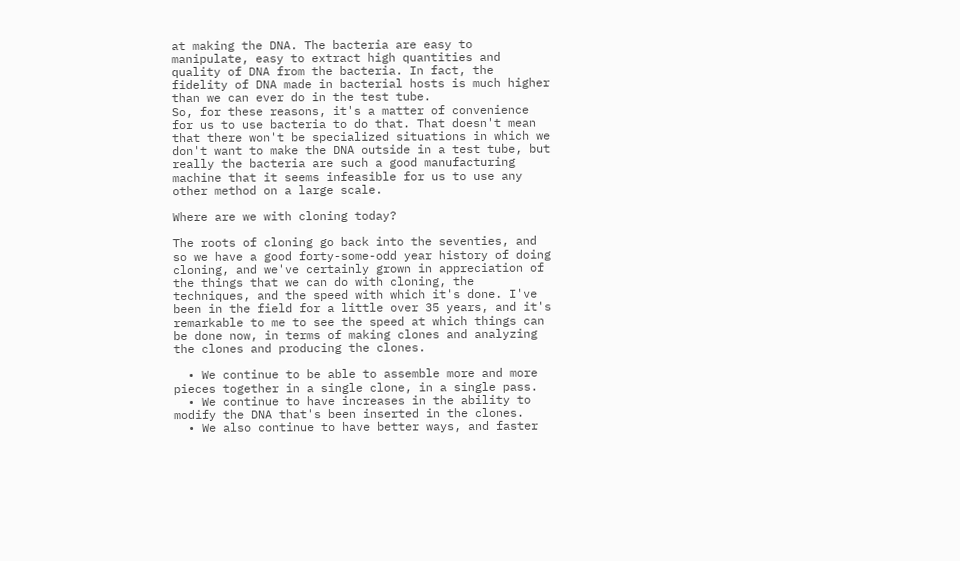at making the DNA. The bacteria are easy to manipulate, easy to extract high quantities and quality of DNA from the bacteria. In fact, the fidelity of DNA made in bacterial hosts is much higher than we can ever do in the test tube.
So, for these reasons, it's a matter of convenience for us to use bacteria to do that. That doesn't mean that there won't be specialized situations in which we don't want to make the DNA outside in a test tube, but really the bacteria are such a good manufacturing machine that it seems infeasible for us to use any other method on a large scale.

Where are we with cloning today?

The roots of cloning go back into the seventies, and so we have a good forty-some-odd year history of doing cloning, and we've certainly grown in appreciation of the things that we can do with cloning, the techniques, and the speed with which it's done. I've been in the field for a little over 35 years, and it's remarkable to me to see the speed at which things can be done now, in terms of making clones and analyzing the clones and producing the clones.

  • We continue to be able to assemble more and more pieces together in a single clone, in a single pass.
  • We continue to have increases in the ability to modify the DNA that's been inserted in the clones.
  • We also continue to have better ways, and faster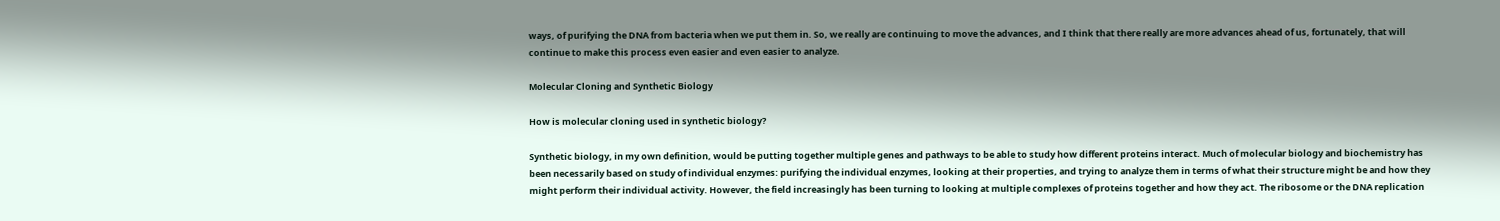ways, of purifying the DNA from bacteria when we put them in. So, we really are continuing to move the advances, and I think that there really are more advances ahead of us, fortunately, that will continue to make this process even easier and even easier to analyze.

Molecular Cloning and Synthetic Biology

How is molecular cloning used in synthetic biology?

Synthetic biology, in my own definition, would be putting together multiple genes and pathways to be able to study how different proteins interact. Much of molecular biology and biochemistry has been necessarily based on study of individual enzymes: purifying the individual enzymes, looking at their properties, and trying to analyze them in terms of what their structure might be and how they might perform their individual activity. However, the field increasingly has been turning to looking at multiple complexes of proteins together and how they act. The ribosome or the DNA replication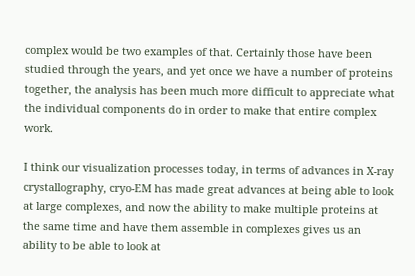complex would be two examples of that. Certainly those have been studied through the years, and yet once we have a number of proteins together, the analysis has been much more difficult to appreciate what the individual components do in order to make that entire complex work.

I think our visualization processes today, in terms of advances in X-ray crystallography, cryo-EM has made great advances at being able to look at large complexes, and now the ability to make multiple proteins at the same time and have them assemble in complexes gives us an ability to be able to look at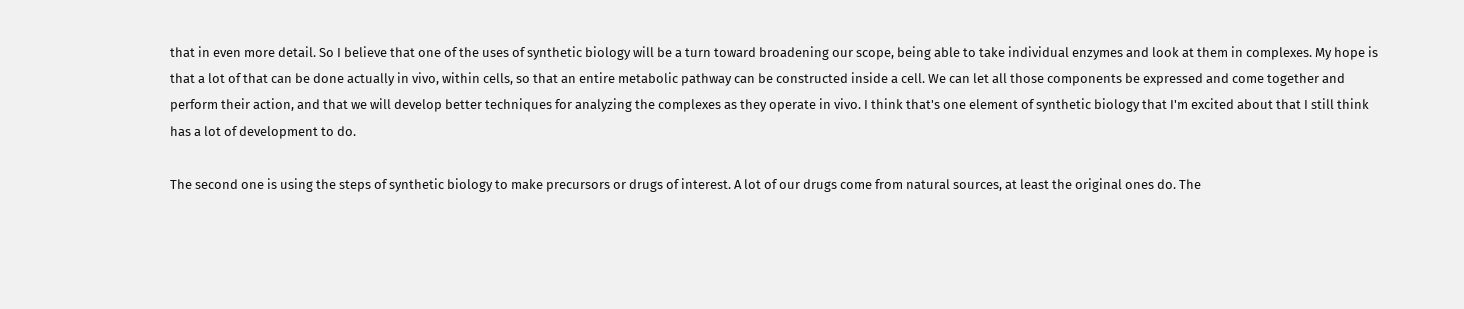that in even more detail. So I believe that one of the uses of synthetic biology will be a turn toward broadening our scope, being able to take individual enzymes and look at them in complexes. My hope is that a lot of that can be done actually in vivo, within cells, so that an entire metabolic pathway can be constructed inside a cell. We can let all those components be expressed and come together and perform their action, and that we will develop better techniques for analyzing the complexes as they operate in vivo. I think that's one element of synthetic biology that I'm excited about that I still think has a lot of development to do.

The second one is using the steps of synthetic biology to make precursors or drugs of interest. A lot of our drugs come from natural sources, at least the original ones do. The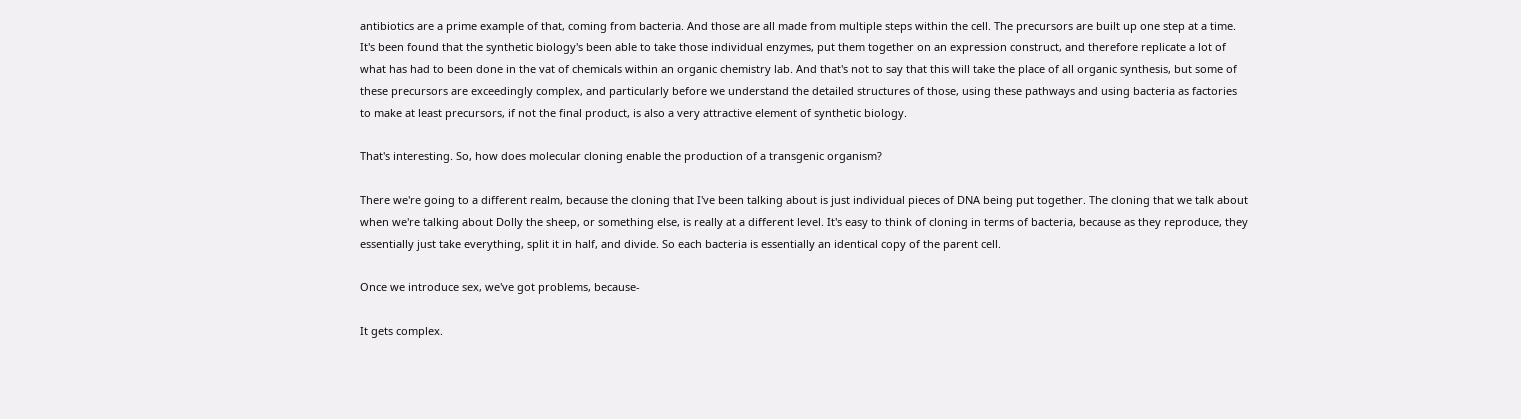antibiotics are a prime example of that, coming from bacteria. And those are all made from multiple steps within the cell. The precursors are built up one step at a time. It's been found that the synthetic biology's been able to take those individual enzymes, put them together on an expression construct, and therefore replicate a lot of what has had to been done in the vat of chemicals within an organic chemistry lab. And that's not to say that this will take the place of all organic synthesis, but some of these precursors are exceedingly complex, and particularly before we understand the detailed structures of those, using these pathways and using bacteria as factories to make at least precursors, if not the final product, is also a very attractive element of synthetic biology.

That's interesting. So, how does molecular cloning enable the production of a transgenic organism?

There we're going to a different realm, because the cloning that I've been talking about is just individual pieces of DNA being put together. The cloning that we talk about when we're talking about Dolly the sheep, or something else, is really at a different level. It's easy to think of cloning in terms of bacteria, because as they reproduce, they essentially just take everything, split it in half, and divide. So each bacteria is essentially an identical copy of the parent cell.

Once we introduce sex, we've got problems, because-

It gets complex.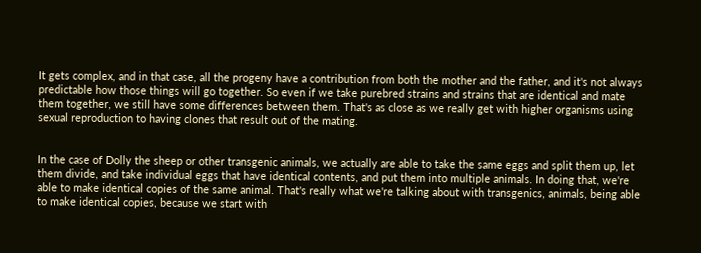It gets complex, and in that case, all the progeny have a contribution from both the mother and the father, and it's not always predictable how those things will go together. So even if we take purebred strains and strains that are identical and mate them together, we still have some differences between them. That's as close as we really get with higher organisms using sexual reproduction to having clones that result out of the mating.


In the case of Dolly the sheep or other transgenic animals, we actually are able to take the same eggs and split them up, let them divide, and take individual eggs that have identical contents, and put them into multiple animals. In doing that, we're able to make identical copies of the same animal. That's really what we're talking about with transgenics, animals, being able to make identical copies, because we start with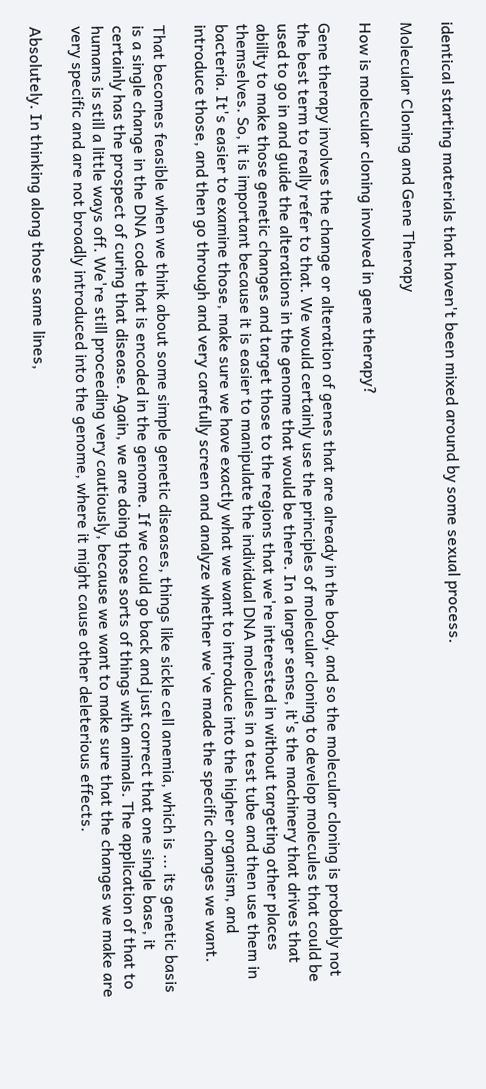identical starting materials that haven't been mixed around by some sexual process.

Molecular Cloning and Gene Therapy

How is molecular cloning involved in gene therapy?

Gene therapy involves the change or alteration of genes that are already in the body, and so the molecular cloning is probably not the best term to really refer to that. We would certainly use the principles of molecular cloning to develop molecules that could be used to go in and guide the alterations in the genome that would be there. In a larger sense, it's the machinery that drives that ability to make those genetic changes and target those to the regions that we're interested in without targeting other places themselves. So, it is important because it is easier to manipulate the individual DNA molecules in a test tube and then use them in bacteria. It's easier to examine those, make sure we have exactly what we want to introduce into the higher organism, and introduce those, and then go through and very carefully screen and analyze whether we've made the specific changes we want.

That becomes feasible when we think about some simple genetic diseases, things like sickle cell anemia, which is ... its genetic basis is a single change in the DNA code that is encoded in the genome. If we could go back and just correct that one single base, it certainly has the prospect of curing that disease. Again, we are doing those sorts of things with animals. The application of that to humans is still a little ways off. We're still proceeding very cautiously, because we want to make sure that the changes we make are very specific and are not broadly introduced into the genome, where it might cause other deleterious effects.

Absolutely. In thinking along those same lines,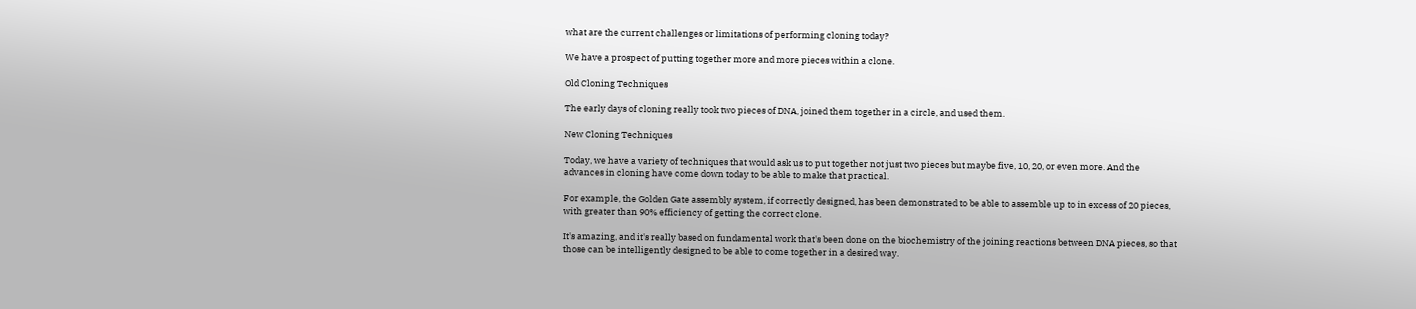what are the current challenges or limitations of performing cloning today?

We have a prospect of putting together more and more pieces within a clone.

Old Cloning Techniques

The early days of cloning really took two pieces of DNA, joined them together in a circle, and used them.

New Cloning Techniques

Today, we have a variety of techniques that would ask us to put together not just two pieces but maybe five, 10, 20, or even more. And the advances in cloning have come down today to be able to make that practical.

For example, the Golden Gate assembly system, if correctly designed, has been demonstrated to be able to assemble up to in excess of 20 pieces, with greater than 90% efficiency of getting the correct clone.

It's amazing, and it's really based on fundamental work that's been done on the biochemistry of the joining reactions between DNA pieces, so that those can be intelligently designed to be able to come together in a desired way.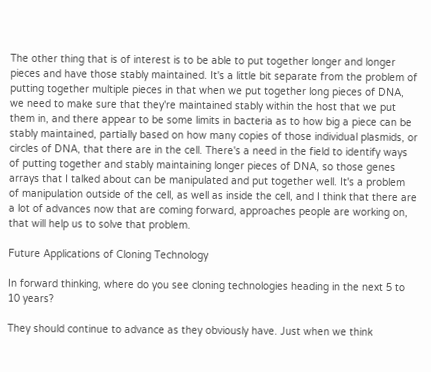The other thing that is of interest is to be able to put together longer and longer pieces and have those stably maintained. It's a little bit separate from the problem of putting together multiple pieces in that when we put together long pieces of DNA, we need to make sure that they're maintained stably within the host that we put them in, and there appear to be some limits in bacteria as to how big a piece can be stably maintained, partially based on how many copies of those individual plasmids, or circles of DNA, that there are in the cell. There's a need in the field to identify ways of putting together and stably maintaining longer pieces of DNA, so those genes arrays that I talked about can be manipulated and put together well. It's a problem of manipulation outside of the cell, as well as inside the cell, and I think that there are a lot of advances now that are coming forward, approaches people are working on, that will help us to solve that problem.

Future Applications of Cloning Technology

In forward thinking, where do you see cloning technologies heading in the next 5 to 10 years?

They should continue to advance as they obviously have. Just when we think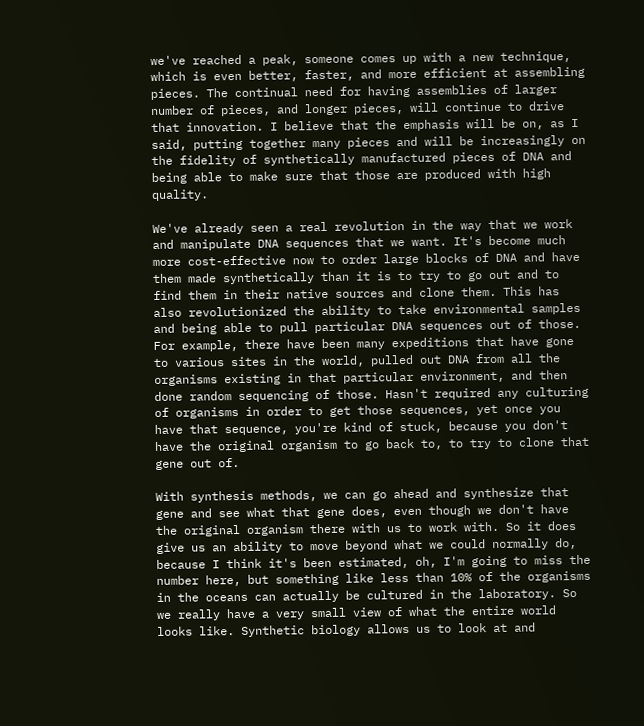we've reached a peak, someone comes up with a new technique, which is even better, faster, and more efficient at assembling pieces. The continual need for having assemblies of larger number of pieces, and longer pieces, will continue to drive that innovation. I believe that the emphasis will be on, as I said, putting together many pieces and will be increasingly on the fidelity of synthetically manufactured pieces of DNA and being able to make sure that those are produced with high quality.

We've already seen a real revolution in the way that we work and manipulate DNA sequences that we want. It's become much more cost-effective now to order large blocks of DNA and have them made synthetically than it is to try to go out and to find them in their native sources and clone them. This has also revolutionized the ability to take environmental samples and being able to pull particular DNA sequences out of those. For example, there have been many expeditions that have gone to various sites in the world, pulled out DNA from all the organisms existing in that particular environment, and then done random sequencing of those. Hasn't required any culturing of organisms in order to get those sequences, yet once you have that sequence, you're kind of stuck, because you don't have the original organism to go back to, to try to clone that gene out of.

With synthesis methods, we can go ahead and synthesize that gene and see what that gene does, even though we don't have the original organism there with us to work with. So it does give us an ability to move beyond what we could normally do, because I think it's been estimated, oh, I'm going to miss the number here, but something like less than 10% of the organisms in the oceans can actually be cultured in the laboratory. So we really have a very small view of what the entire world looks like. Synthetic biology allows us to look at and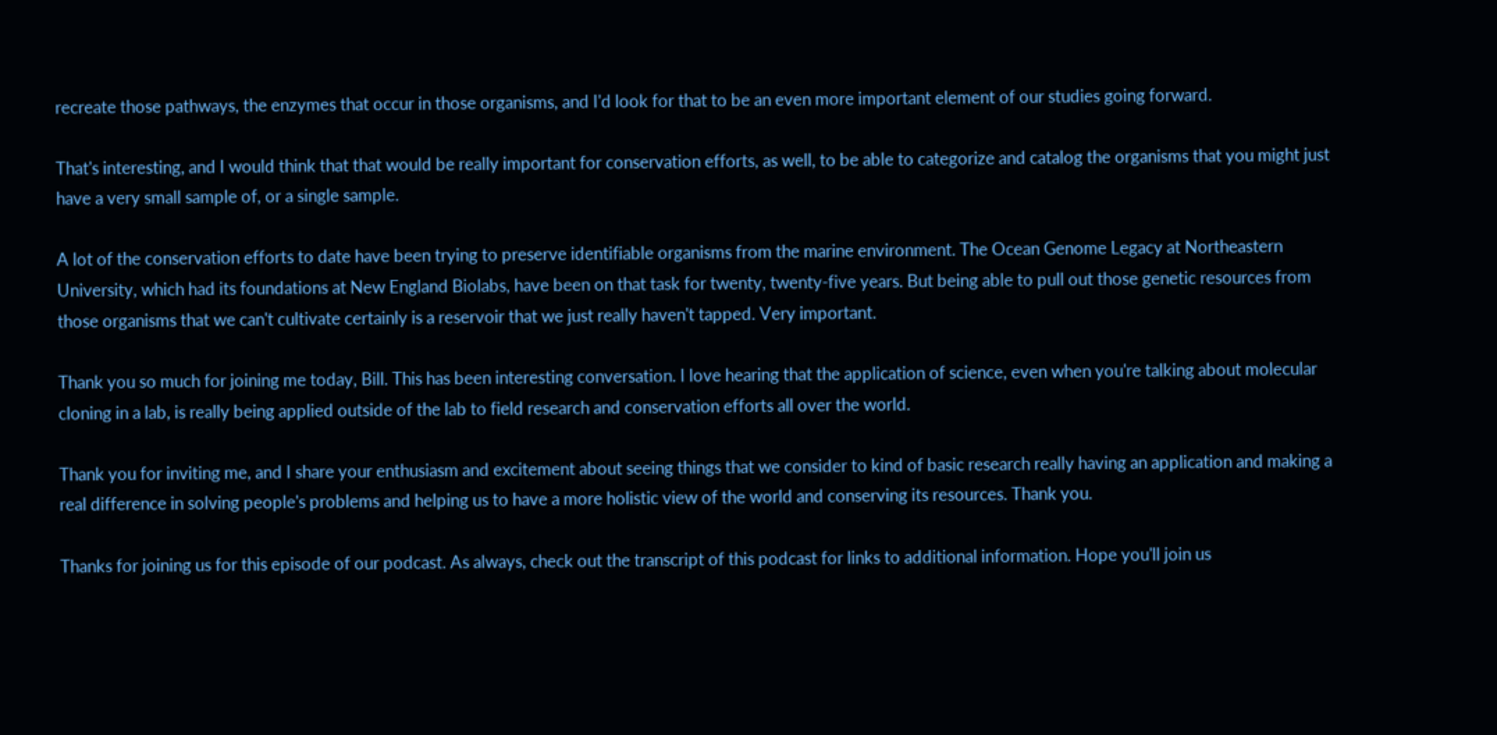recreate those pathways, the enzymes that occur in those organisms, and I'd look for that to be an even more important element of our studies going forward.

That's interesting, and I would think that that would be really important for conservation efforts, as well, to be able to categorize and catalog the organisms that you might just have a very small sample of, or a single sample.

A lot of the conservation efforts to date have been trying to preserve identifiable organisms from the marine environment. The Ocean Genome Legacy at Northeastern University, which had its foundations at New England Biolabs, have been on that task for twenty, twenty-five years. But being able to pull out those genetic resources from those organisms that we can't cultivate certainly is a reservoir that we just really haven't tapped. Very important.

Thank you so much for joining me today, Bill. This has been interesting conversation. I love hearing that the application of science, even when you're talking about molecular cloning in a lab, is really being applied outside of the lab to field research and conservation efforts all over the world.

Thank you for inviting me, and I share your enthusiasm and excitement about seeing things that we consider to kind of basic research really having an application and making a real difference in solving people's problems and helping us to have a more holistic view of the world and conserving its resources. Thank you.

Thanks for joining us for this episode of our podcast. As always, check out the transcript of this podcast for links to additional information. Hope you'll join us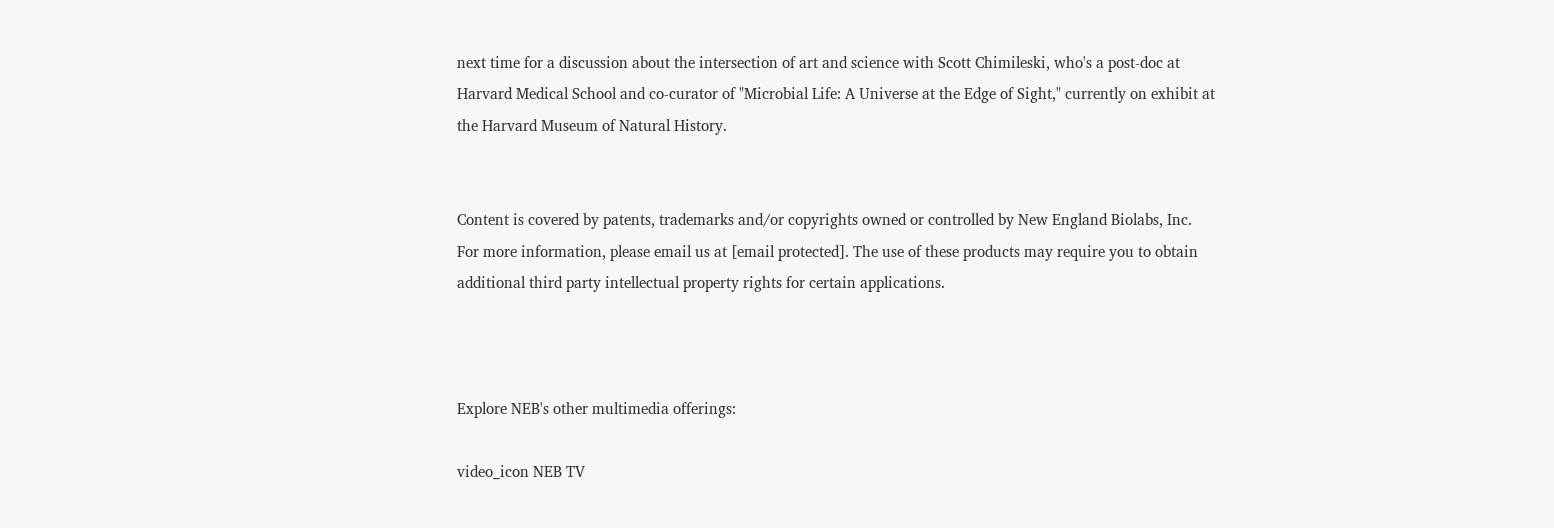next time for a discussion about the intersection of art and science with Scott Chimileski, who's a post-doc at Harvard Medical School and co-curator of "Microbial Life: A Universe at the Edge of Sight," currently on exhibit at the Harvard Museum of Natural History.


Content is covered by patents, trademarks and/or copyrights owned or controlled by New England Biolabs, Inc. For more information, please email us at [email protected]. The use of these products may require you to obtain additional third party intellectual property rights for certain applications.



Explore NEB's other multimedia offerings:

video_icon NEB TV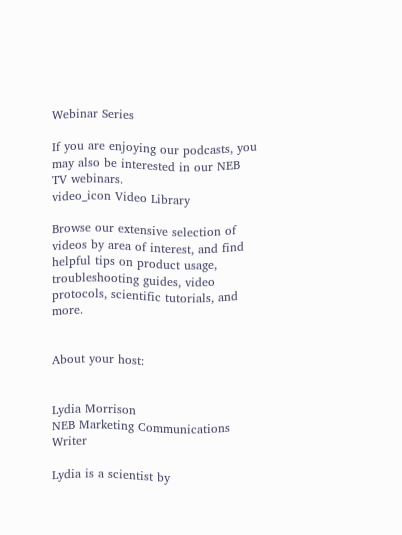Webinar Series

If you are enjoying our podcasts, you may also be interested in our NEB TV webinars.
video_icon Video Library

Browse our extensive selection of videos by area of interest, and find helpful tips on product usage, troubleshooting guides, video protocols, scientific tutorials, and more.


About your host:


Lydia Morrison
NEB Marketing Communications Writer

Lydia is a scientist by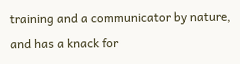training and a communicator by nature, and has a knack for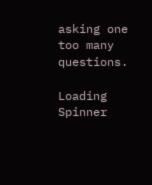asking one too many questions.

Loading Spinner